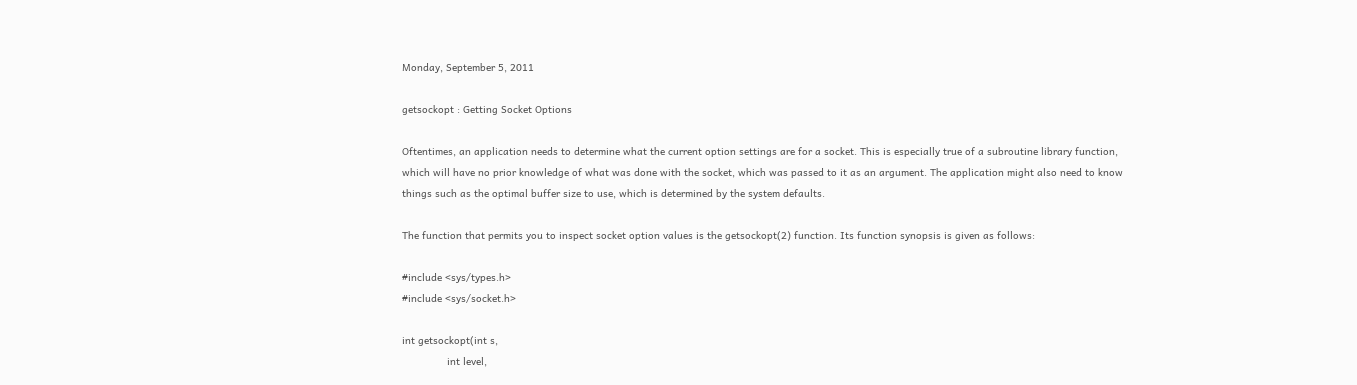Monday, September 5, 2011

getsockopt : Getting Socket Options

Oftentimes, an application needs to determine what the current option settings are for a socket. This is especially true of a subroutine library function, which will have no prior knowledge of what was done with the socket, which was passed to it as an argument. The application might also need to know things such as the optimal buffer size to use, which is determined by the system defaults.

The function that permits you to inspect socket option values is the getsockopt(2) function. Its function synopsis is given as follows:

#include <sys/types.h>
#include <sys/socket.h>

int getsockopt(int s,
               int level,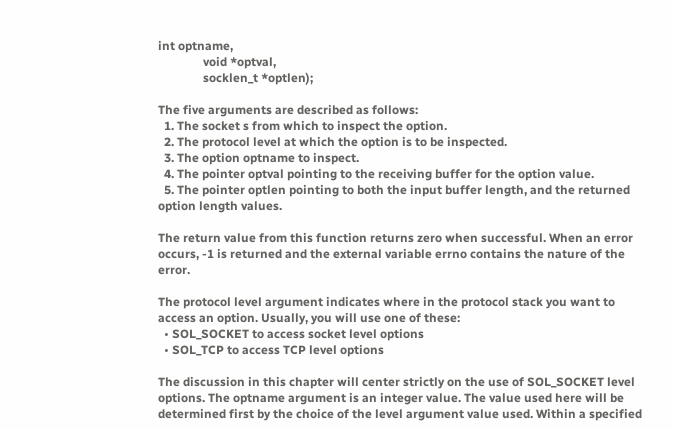int optname,
               void *optval,
               socklen_t *optlen);

The five arguments are described as follows:
  1. The socket s from which to inspect the option.
  2. The protocol level at which the option is to be inspected.
  3. The option optname to inspect.
  4. The pointer optval pointing to the receiving buffer for the option value.
  5. The pointer optlen pointing to both the input buffer length, and the returned option length values.

The return value from this function returns zero when successful. When an error occurs, -1 is returned and the external variable errno contains the nature of the error.

The protocol level argument indicates where in the protocol stack you want to access an option. Usually, you will use one of these:
  • SOL_SOCKET to access socket level options
  • SOL_TCP to access TCP level options

The discussion in this chapter will center strictly on the use of SOL_SOCKET level options. The optname argument is an integer value. The value used here will be determined first by the choice of the level argument value used. Within a specified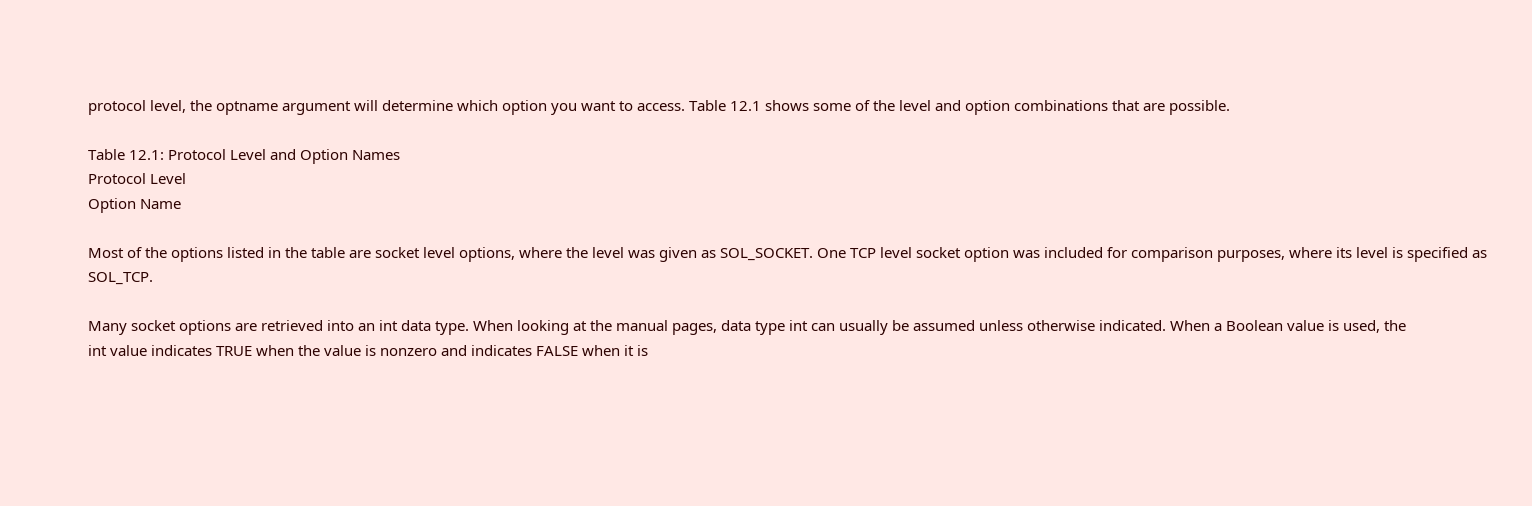protocol level, the optname argument will determine which option you want to access. Table 12.1 shows some of the level and option combinations that are possible.

Table 12.1: Protocol Level and Option Names
Protocol Level
Option Name

Most of the options listed in the table are socket level options, where the level was given as SOL_SOCKET. One TCP level socket option was included for comparison purposes, where its level is specified as SOL_TCP.

Many socket options are retrieved into an int data type. When looking at the manual pages, data type int can usually be assumed unless otherwise indicated. When a Boolean value is used, the
int value indicates TRUE when the value is nonzero and indicates FALSE when it is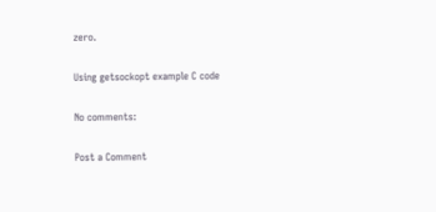zero.

Using getsockopt example C code

No comments:

Post a Comment